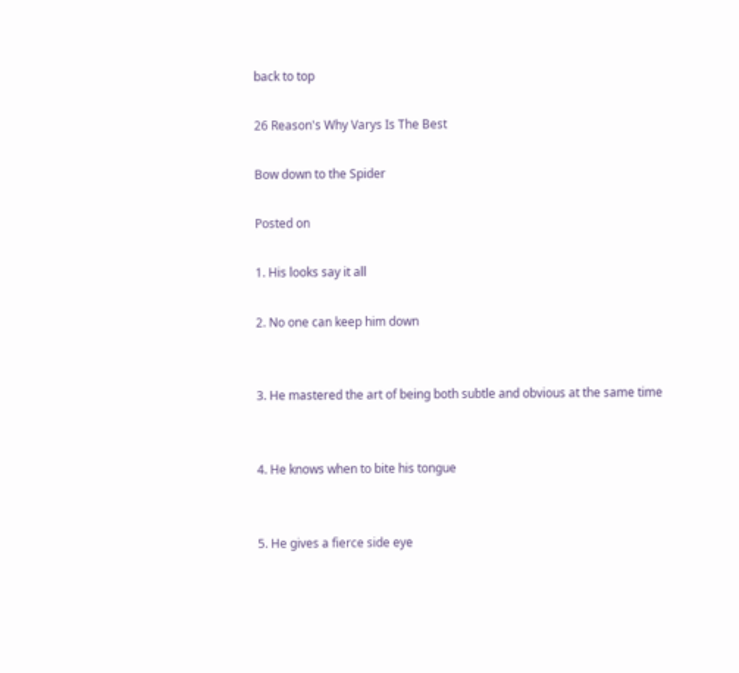back to top

26 Reason's Why Varys Is The Best

Bow down to the Spider

Posted on

1. His looks say it all

2. No one can keep him down


3. He mastered the art of being both subtle and obvious at the same time


4. He knows when to bite his tongue


5. He gives a fierce side eye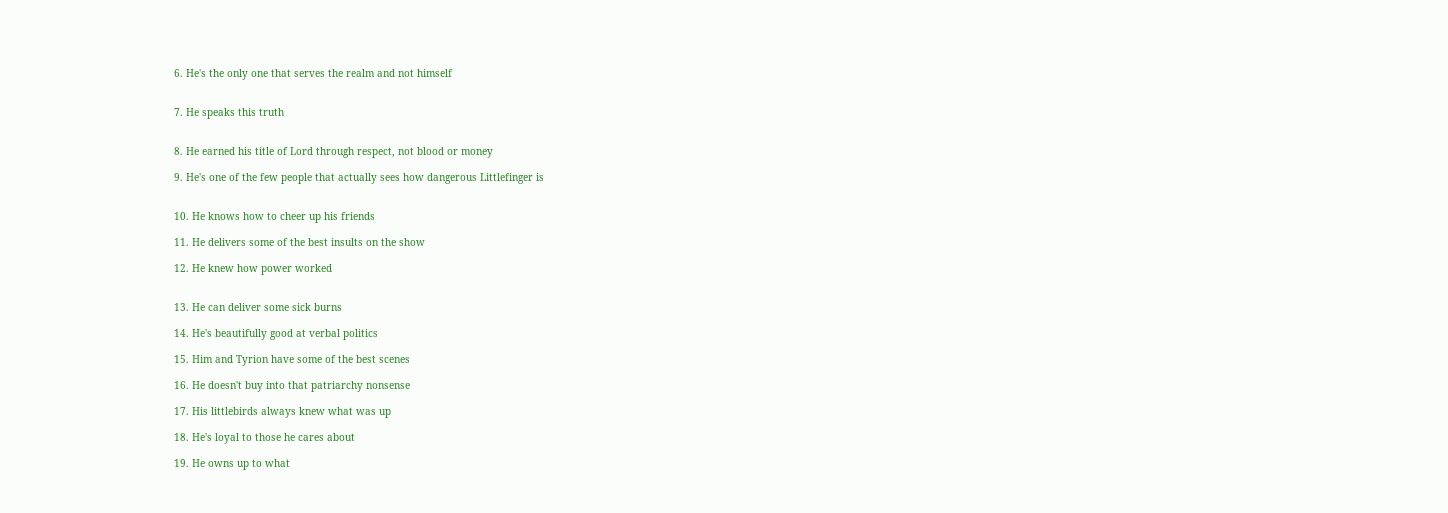6. He's the only one that serves the realm and not himself


7. He speaks this truth


8. He earned his title of Lord through respect, not blood or money

9. He's one of the few people that actually sees how dangerous Littlefinger is


10. He knows how to cheer up his friends

11. He delivers some of the best insults on the show

12. He knew how power worked


13. He can deliver some sick burns

14. He's beautifully good at verbal politics

15. Him and Tyrion have some of the best scenes

16. He doesn't buy into that patriarchy nonsense

17. His littlebirds always knew what was up

18. He's loyal to those he cares about

19. He owns up to what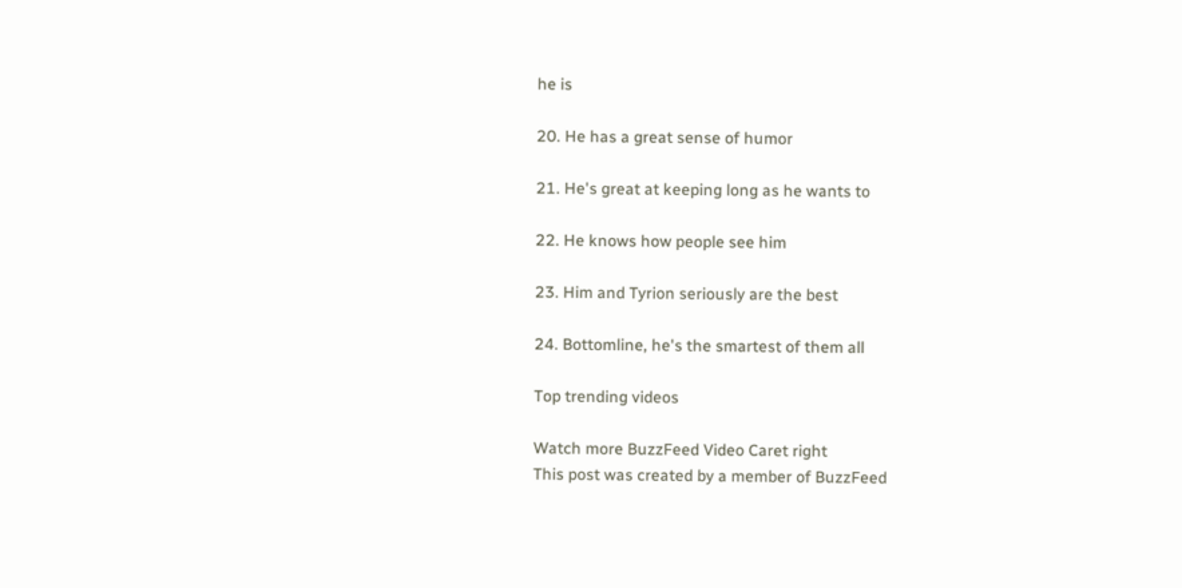he is

20. He has a great sense of humor

21. He's great at keeping long as he wants to

22. He knows how people see him

23. Him and Tyrion seriously are the best

24. Bottomline, he's the smartest of them all

Top trending videos

Watch more BuzzFeed Video Caret right
This post was created by a member of BuzzFeed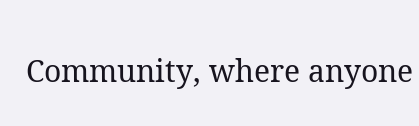Community, where anyone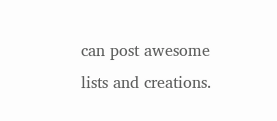can post awesome lists and creations.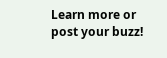Learn more or post your buzz!